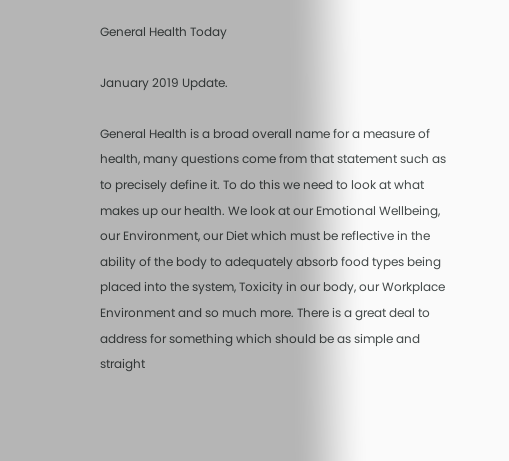General Health Today

January 2019 Update.

General Health is a broad overall name for a measure of health, many questions come from that statement such as to precisely define it. To do this we need to look at what makes up our health. We look at our Emotional Wellbeing, our Environment, our Diet which must be reflective in the ability of the body to adequately absorb food types being placed into the system, Toxicity in our body, our Workplace Environment and so much more. There is a great deal to address for something which should be as simple and straight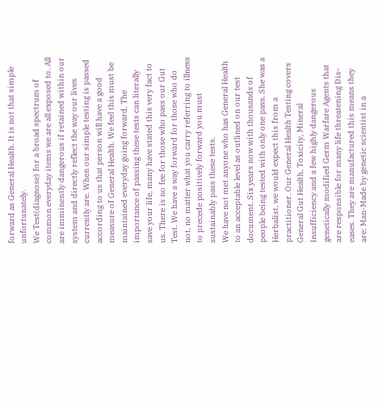forward as General Health. It is not that simple unfortunately.
We Test(diagnose) for a broad spectrum of common everyday items we are all exposed to. All are imminently dangerous if retained within our system and directly reflect the way our lives currently are. When our simple testing is passed according to us that person will have a good measure of General Health. We feel this must be maintained everyday going forward. The importance of passing these tests can literally save your life, many have stated this very fact to us. There is no fee for those who pass our Gut Test. We have a way forward for those who do not, no matter what you carry referring to illness to precede positively forward you must sustainably pass these tests.
We have not met anyone who has General Health to an acceptable level as outlined on our test document. Six years now with thousands of people being tested with only one pass. She was a Herbalist, we would expect this from a practitioner. Our General Health Testing covers General Gut Health, Toxicity, Mineral Insufficiency and a few highly dangerous genetically modified Germ Warfare Agents that are responsible for many life threatening Dis-eases. They are manufactured this means they are: Man-Made by genetic scientist in a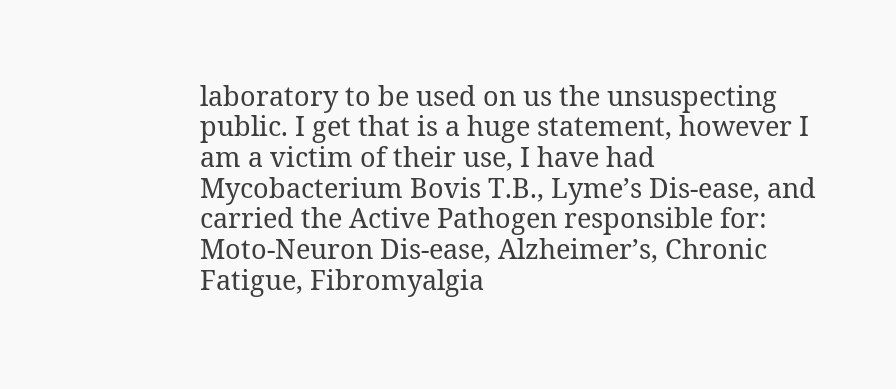laboratory to be used on us the unsuspecting public. I get that is a huge statement, however I am a victim of their use, I have had Mycobacterium Bovis T.B., Lyme’s Dis-ease, and carried the Active Pathogen responsible for: Moto-Neuron Dis-ease, Alzheimer’s, Chronic Fatigue, Fibromyalgia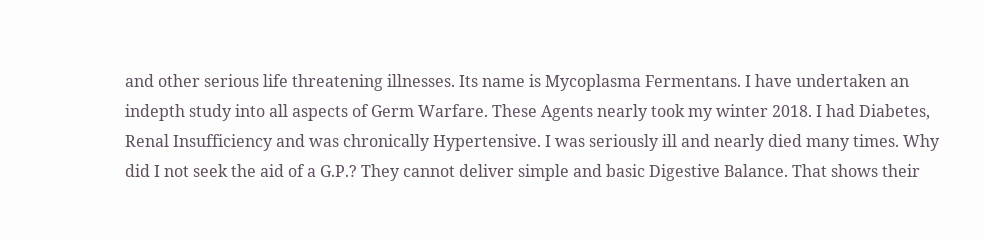and other serious life threatening illnesses. Its name is Mycoplasma Fermentans. I have undertaken an indepth study into all aspects of Germ Warfare. These Agents nearly took my winter 2018. I had Diabetes, Renal Insufficiency and was chronically Hypertensive. I was seriously ill and nearly died many times. Why did I not seek the aid of a G.P.? They cannot deliver simple and basic Digestive Balance. That shows their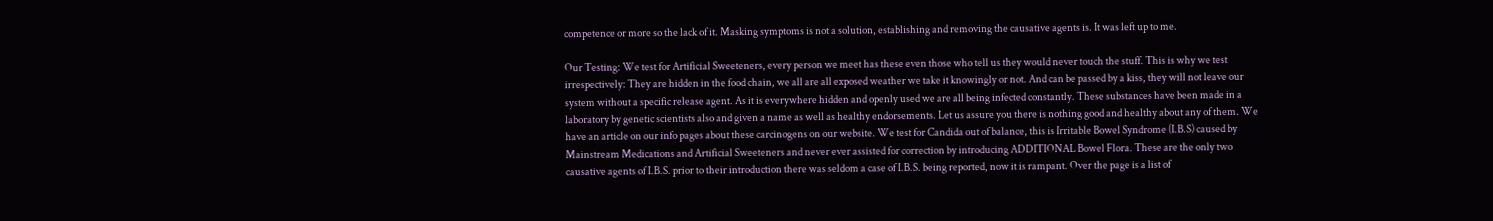competence or more so the lack of it. Masking symptoms is not a solution, establishing and removing the causative agents is. It was left up to me.

Our Testing: We test for Artificial Sweeteners, every person we meet has these even those who tell us they would never touch the stuff. This is why we test irrespectively: They are hidden in the food chain, we all are all exposed weather we take it knowingly or not. And can be passed by a kiss, they will not leave our system without a specific release agent. As it is everywhere hidden and openly used we are all being infected constantly. These substances have been made in a laboratory by genetic scientists also and given a name as well as healthy endorsements. Let us assure you there is nothing good and healthy about any of them. We have an article on our info pages about these carcinogens on our website. We test for Candida out of balance, this is Irritable Bowel Syndrome (I.B.S) caused by Mainstream Medications and Artificial Sweeteners and never ever assisted for correction by introducing ADDITIONAL Bowel Flora. These are the only two causative agents of I.B.S. prior to their introduction there was seldom a case of I.B.S. being reported, now it is rampant. Over the page is a list of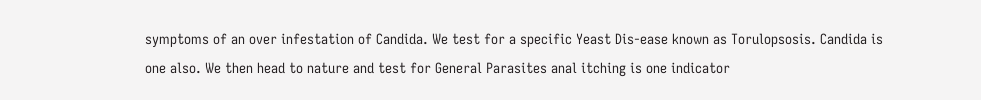symptoms of an over infestation of Candida. We test for a specific Yeast Dis-ease known as Torulopsosis. Candida is one also. We then head to nature and test for General Parasites anal itching is one indicator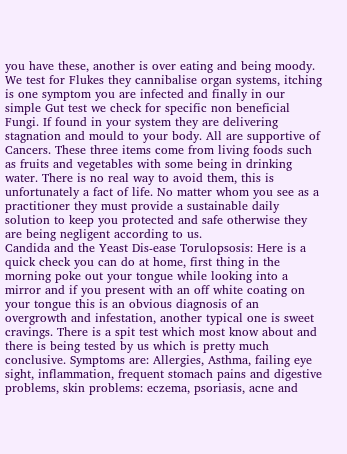you have these, another is over eating and being moody. We test for Flukes they cannibalise organ systems, itching is one symptom you are infected and finally in our simple Gut test we check for specific non beneficial Fungi. If found in your system they are delivering stagnation and mould to your body. All are supportive of Cancers. These three items come from living foods such as fruits and vegetables with some being in drinking water. There is no real way to avoid them, this is unfortunately a fact of life. No matter whom you see as a practitioner they must provide a sustainable daily solution to keep you protected and safe otherwise they are being negligent according to us.
Candida and the Yeast Dis-ease Torulopsosis: Here is a quick check you can do at home, first thing in the morning poke out your tongue while looking into a mirror and if you present with an off white coating on your tongue this is an obvious diagnosis of an overgrowth and infestation, another typical one is sweet cravings. There is a spit test which most know about and there is being tested by us which is pretty much conclusive. Symptoms are: Allergies, Asthma, failing eye sight, inflammation, frequent stomach pains and digestive problems, skin problems: eczema, psoriasis, acne and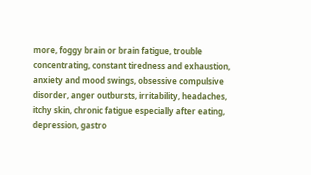more, foggy brain or brain fatigue, trouble concentrating, constant tiredness and exhaustion, anxiety and mood swings, obsessive compulsive disorder, anger outbursts, irritability, headaches, itchy skin, chronic fatigue especially after eating, depression, gastro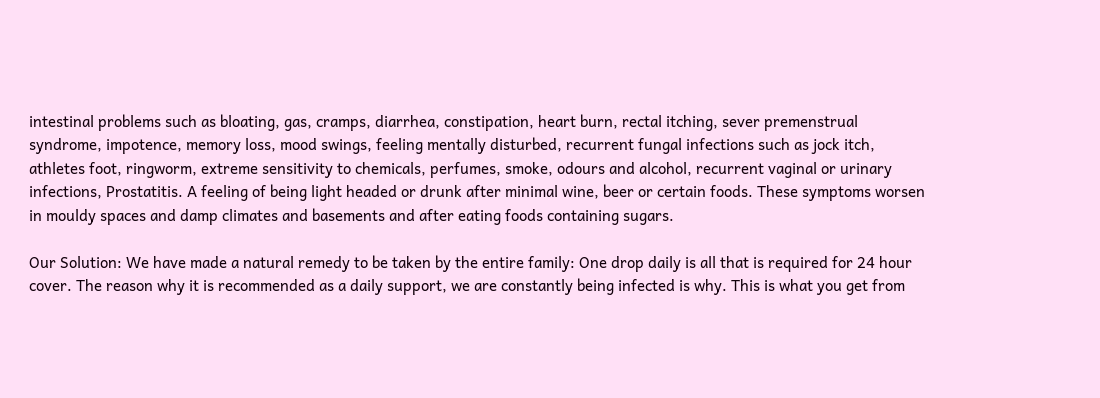intestinal problems such as bloating, gas, cramps, diarrhea, constipation, heart burn, rectal itching, sever premenstrual syndrome, impotence, memory loss, mood swings, feeling mentally disturbed, recurrent fungal infections such as jock itch, athletes foot, ringworm, extreme sensitivity to chemicals, perfumes, smoke, odours and alcohol, recurrent vaginal or urinary infections, Prostatitis. A feeling of being light headed or drunk after minimal wine, beer or certain foods. These symptoms worsen in mouldy spaces and damp climates and basements and after eating foods containing sugars.

Our Solution: We have made a natural remedy to be taken by the entire family: One drop daily is all that is required for 24 hour cover. The reason why it is recommended as a daily support, we are constantly being infected is why. This is what you get from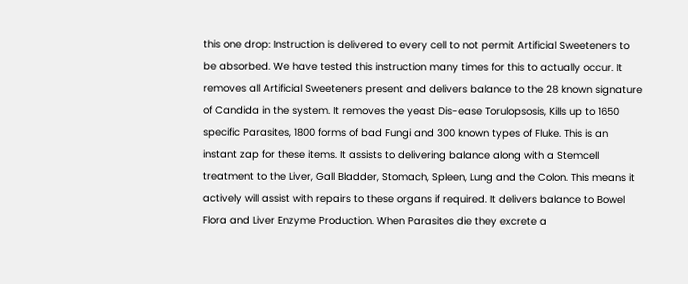this one drop: Instruction is delivered to every cell to not permit Artificial Sweeteners to be absorbed. We have tested this instruction many times for this to actually occur. It removes all Artificial Sweeteners present and delivers balance to the 28 known signature of Candida in the system. It removes the yeast Dis-ease Torulopsosis, Kills up to 1650 specific Parasites, 1800 forms of bad Fungi and 300 known types of Fluke. This is an instant zap for these items. It assists to delivering balance along with a Stemcell treatment to the Liver, Gall Bladder, Stomach, Spleen, Lung and the Colon. This means it actively will assist with repairs to these organs if required. It delivers balance to Bowel Flora and Liver Enzyme Production. When Parasites die they excrete a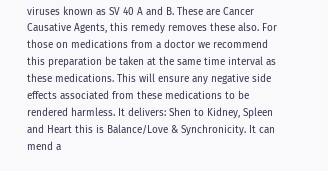viruses known as SV 40 A and B. These are Cancer Causative Agents, this remedy removes these also. For those on medications from a doctor we recommend this preparation be taken at the same time interval as these medications. This will ensure any negative side effects associated from these medications to be rendered harmless. It delivers: Shen to Kidney, Spleen and Heart this is Balance/Love & Synchronicity. It can mend a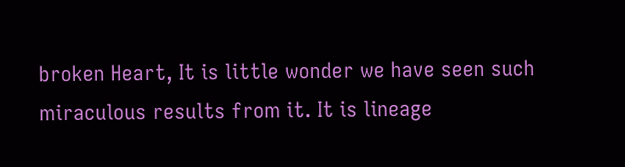broken Heart, It is little wonder we have seen such miraculous results from it. It is lineage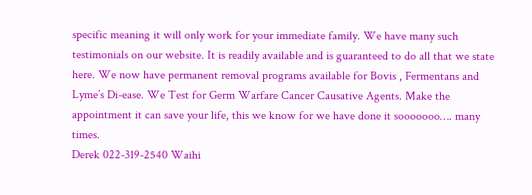specific meaning it will only work for your immediate family. We have many such testimonials on our website. It is readily available and is guaranteed to do all that we state here. We now have permanent removal programs available for Bovis , Fermentans and Lyme’s Di-ease. We Test for Germ Warfare Cancer Causative Agents. Make the appointment it can save your life, this we know for we have done it sooooooo…. many times.
Derek 022-319-2540 Waihi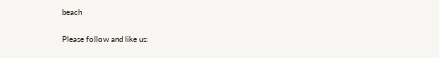beach

Please follow and like us: